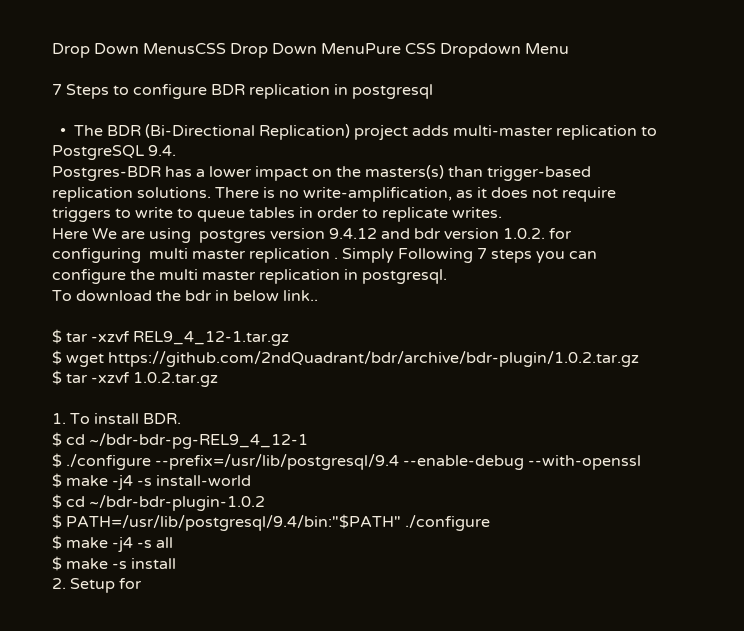Drop Down MenusCSS Drop Down MenuPure CSS Dropdown Menu

7 Steps to configure BDR replication in postgresql

  •  The BDR (Bi-Directional Replication) project adds multi-master replication to PostgreSQL 9.4.
Postgres-BDR has a lower impact on the masters(s) than trigger-based replication solutions. There is no write-amplification, as it does not require triggers to write to queue tables in order to replicate writes.
Here We are using  postgres version 9.4.12 and bdr version 1.0.2. for configuring  multi master replication . Simply Following 7 steps you can configure the multi master replication in postgresql.
To download the bdr in below link..

$ tar -xzvf REL9_4_12-1.tar.gz
$ wget https://github.com/2ndQuadrant/bdr/archive/bdr-plugin/1.0.2.tar.gz
$ tar -xzvf 1.0.2.tar.gz

1. To install BDR.
$ cd ~/bdr-bdr-pg-REL9_4_12-1
$ ./configure --prefix=/usr/lib/postgresql/9.4 --enable-debug --with-openssl
$ make -j4 -s install-world
$ cd ~/bdr-bdr-plugin-1.0.2
$ PATH=/usr/lib/postgresql/9.4/bin:"$PATH" ./configure
$ make -j4 -s all
$ make -s install
2. Setup for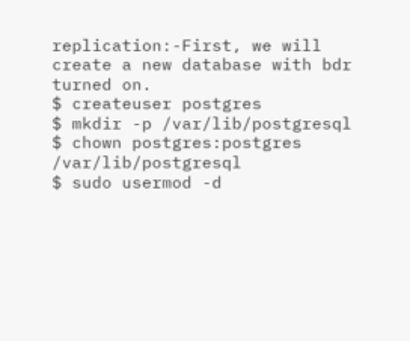replication:-First, we will create a new database with bdr turned on.
$ createuser postgres
$ mkdir -p /var/lib/postgresql
$ chown postgres:postgres /var/lib/postgresql
$ sudo usermod -d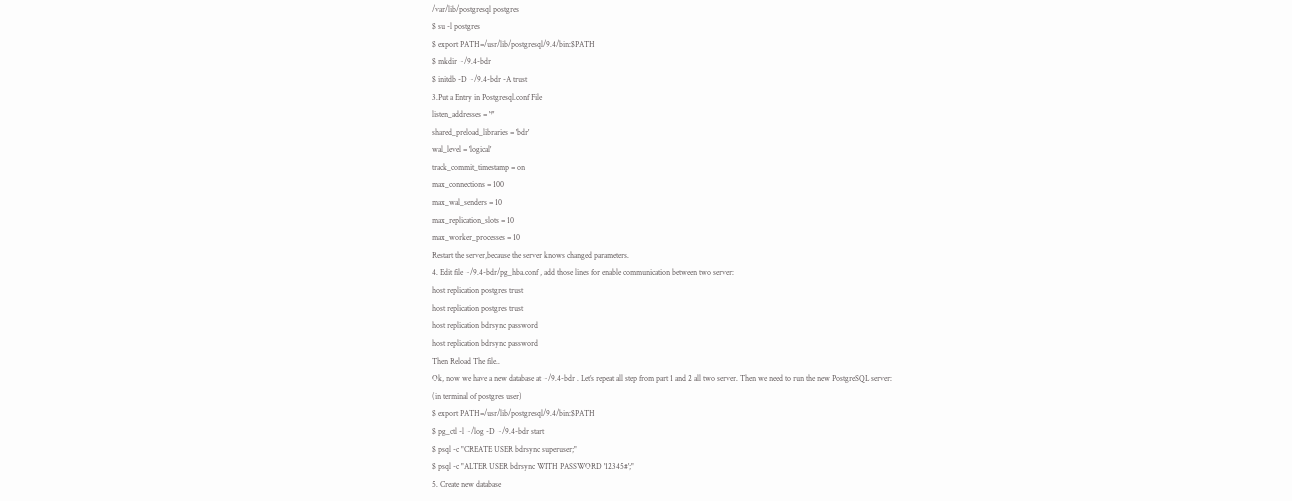/var/lib/postgresql postgres
$ su -l postgres
$ export PATH=/usr/lib/postgresql/9.4/bin:$PATH
$ mkdir ~/9.4-bdr
$ initdb -D ~/9.4-bdr -A trust
3.Put a Entry in Postgresql.conf File
listen_addresses = '*'
shared_preload_libraries = 'bdr'
wal_level = 'logical'
track_commit_timestamp = on
max_connections = 100
max_wal_senders = 10
max_replication_slots = 10
max_worker_processes = 10
Restart the server,because the server knows changed parameters.
4. Edit file ~/9.4-bdr/pg_hba.conf , add those lines for enable communication between two server:
host replication postgres trust
host replication postgres trust
host replication bdrsync password
host replication bdrsync password
Then Reload The file..
Ok, now we have a new database at ~/9.4-bdr . Let’s repeat all step from part 1 and 2 all two server. Then we need to run the new PostgreSQL server:
(in terminal of postgres user)
$ export PATH=/usr/lib/postgresql/9.4/bin:$PATH
$ pg_ctl -l ~/log -D ~/9.4-bdr start
$ psql -c "CREATE USER bdrsync superuser;"
$ psql -c "ALTER USER bdrsync WITH PASSWORD '12345#';"
5. Create new database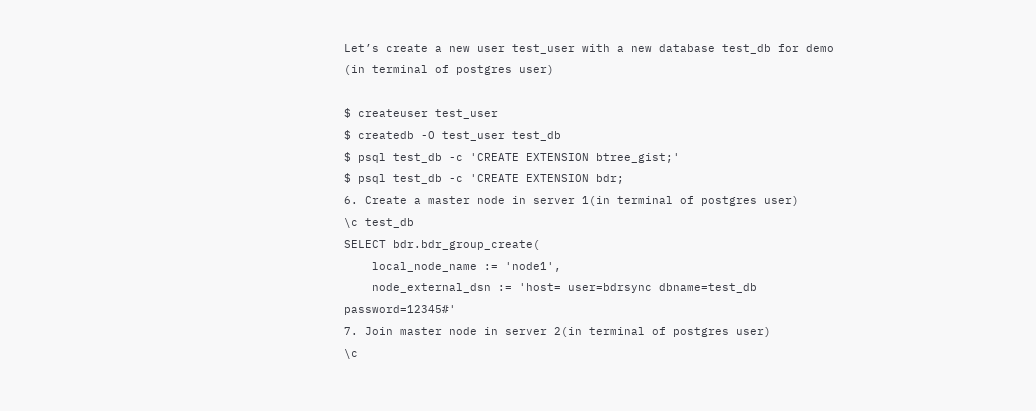Let’s create a new user test_user with a new database test_db for demo
(in terminal of postgres user)

$ createuser test_user
$ createdb -O test_user test_db
$ psql test_db -c 'CREATE EXTENSION btree_gist;'
$ psql test_db -c 'CREATE EXTENSION bdr;
6. Create a master node in server 1(in terminal of postgres user)
\c test_db
SELECT bdr.bdr_group_create(
    local_node_name := 'node1',
    node_external_dsn := 'host= user=bdrsync dbname=test_db password=12345#'
7. Join master node in server 2(in terminal of postgres user)
\c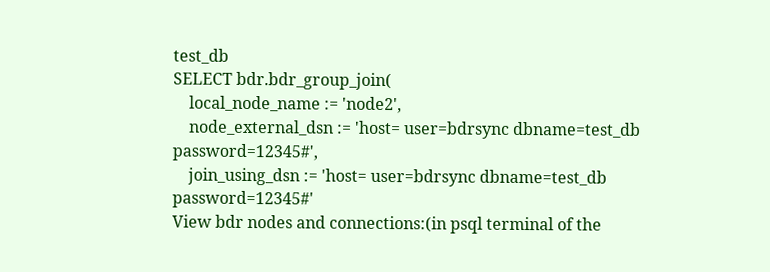test_db
SELECT bdr.bdr_group_join(
    local_node_name := 'node2',
    node_external_dsn := 'host= user=bdrsync dbname=test_db password=12345#',
    join_using_dsn := 'host= user=bdrsync dbname=test_db password=12345#'
View bdr nodes and connections:(in psql terminal of the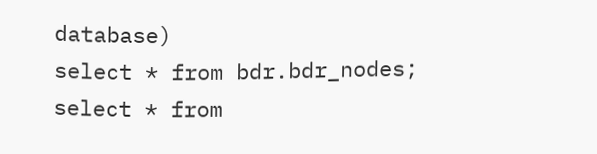database)
select * from bdr.bdr_nodes;
select * from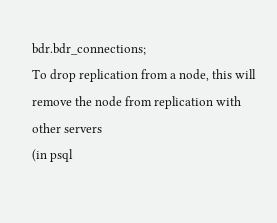bdr.bdr_connections;
To drop replication from a node, this will remove the node from replication with other servers
(in psql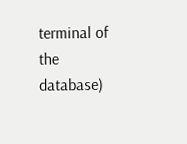terminal of the database)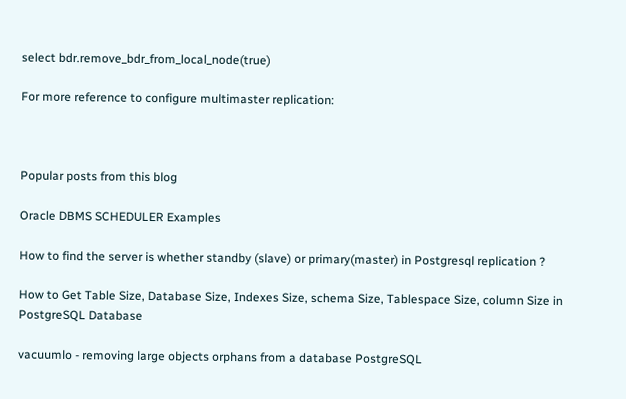select bdr.remove_bdr_from_local_node(true)

For more reference to configure multimaster replication:



Popular posts from this blog

Oracle DBMS SCHEDULER Examples

How to find the server is whether standby (slave) or primary(master) in Postgresql replication ?

How to Get Table Size, Database Size, Indexes Size, schema Size, Tablespace Size, column Size in PostgreSQL Database

vacuumlo - removing large objects orphans from a database PostgreSQL